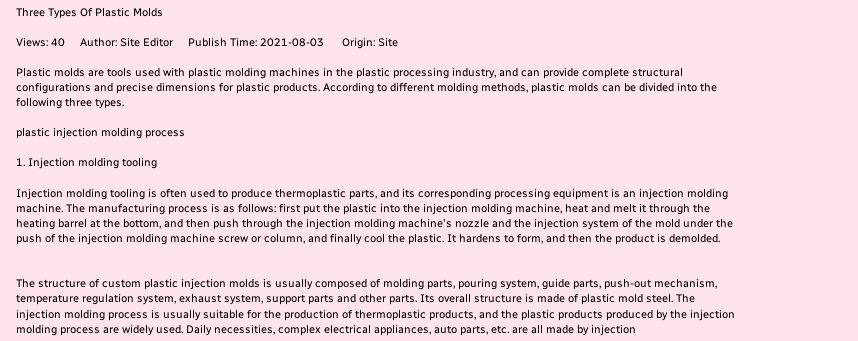Three Types Of Plastic Molds

Views: 40     Author: Site Editor     Publish Time: 2021-08-03      Origin: Site

Plastic molds are tools used with plastic molding machines in the plastic processing industry, and can provide complete structural configurations and precise dimensions for plastic products. According to different molding methods, plastic molds can be divided into the following three types.

plastic injection molding process

1. Injection molding tooling

Injection molding tooling is often used to produce thermoplastic parts, and its corresponding processing equipment is an injection molding machine. The manufacturing process is as follows: first put the plastic into the injection molding machine, heat and melt it through the heating barrel at the bottom, and then push through the injection molding machine's nozzle and the injection system of the mold under the push of the injection molding machine screw or column, and finally cool the plastic. It hardens to form, and then the product is demolded.


The structure of custom plastic injection molds is usually composed of molding parts, pouring system, guide parts, push-out mechanism, temperature regulation system, exhaust system, support parts and other parts. Its overall structure is made of plastic mold steel. The injection molding process is usually suitable for the production of thermoplastic products, and the plastic products produced by the injection molding process are widely used. Daily necessities, complex electrical appliances, auto parts, etc. are all made by injection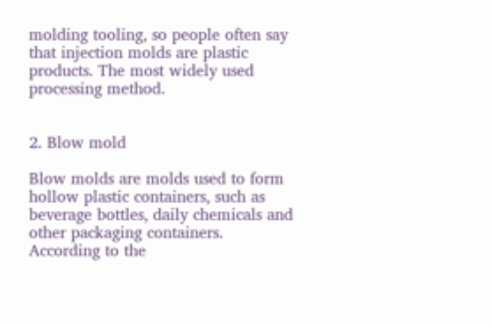molding tooling, so people often say that injection molds are plastic products. The most widely used processing method.


2. Blow mold

Blow molds are molds used to form hollow plastic containers, such as beverage bottles, daily chemicals and other packaging containers. According to the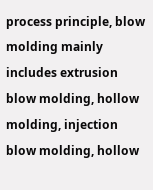process principle, blow molding mainly includes extrusion blow molding, hollow molding, injection blow molding, hollow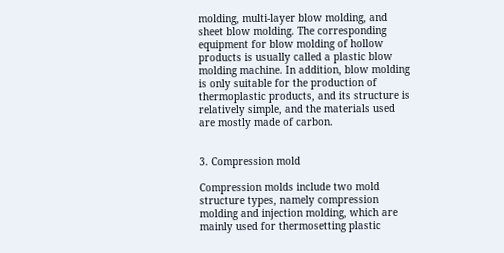molding, multi-layer blow molding, and sheet blow molding. The corresponding equipment for blow molding of hollow products is usually called a plastic blow molding machine. In addition, blow molding is only suitable for the production of thermoplastic products, and its structure is relatively simple, and the materials used are mostly made of carbon.


3. Compression mold

Compression molds include two mold structure types, namely compression molding and injection molding, which are mainly used for thermosetting plastic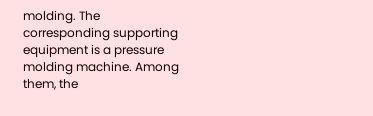molding. The corresponding supporting equipment is a pressure molding machine. Among them, the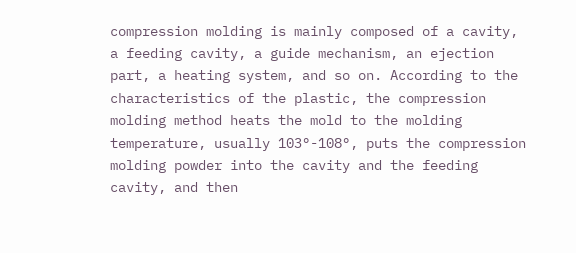compression molding is mainly composed of a cavity, a feeding cavity, a guide mechanism, an ejection part, a heating system, and so on. According to the characteristics of the plastic, the compression molding method heats the mold to the molding temperature, usually 103°-108°, puts the compression molding powder into the cavity and the feeding cavity, and then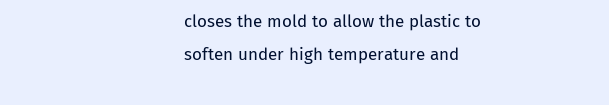closes the mold to allow the plastic to soften under high temperature and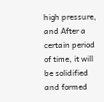high pressure, and After a certain period of time, it will be solidified and formed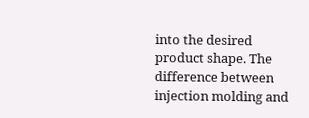into the desired product shape. The difference between injection molding and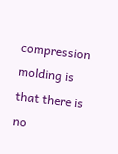compression molding is that there is no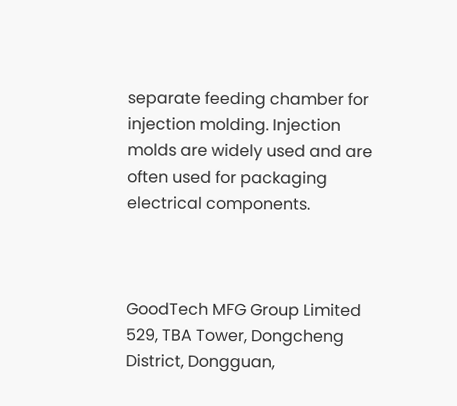separate feeding chamber for injection molding. Injection molds are widely used and are often used for packaging electrical components.



GoodTech MFG Group Limited
529, TBA Tower, Dongcheng District, Dongguan,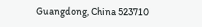Guangdong, China 523710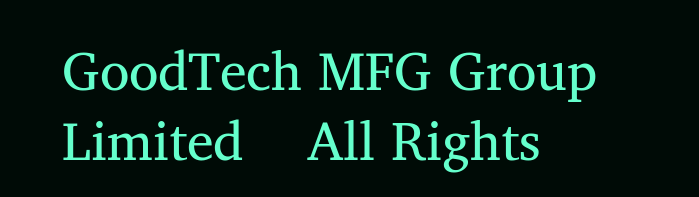GoodTech MFG Group Limited    All Rights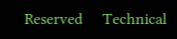Reserved     Technical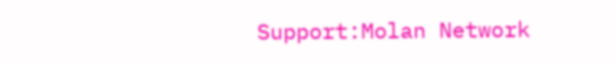Support:Molan Network